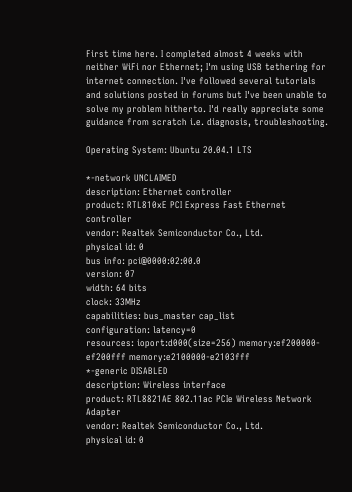First time here. I completed almost 4 weeks with neither WiFi nor Ethernet; I'm using USB tethering for internet connection. I've followed several tutorials and solutions posted in forums but I've been unable to solve my problem hitherto. I'd really appreciate some guidance from scratch i.e. diagnosis, troubleshooting.

Operating System: Ubuntu 20.04.1 LTS

*-network UNCLAIMED
description: Ethernet controller
product: RTL810xE PCI Express Fast Ethernet controller
vendor: Realtek Semiconductor Co., Ltd.
physical id: 0
bus info: pci@0000:02:00.0
version: 07
width: 64 bits
clock: 33MHz
capabilities: bus_master cap_list
configuration: latency=0
resources: ioport:d000(size=256) memory:ef200000-ef200fff memory:e2100000-e2103fff
*-generic DISABLED
description: Wireless interface
product: RTL8821AE 802.11ac PCIe Wireless Network Adapter
vendor: Realtek Semiconductor Co., Ltd.
physical id: 0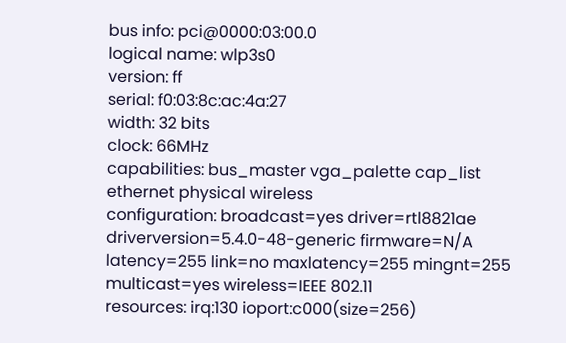bus info: pci@0000:03:00.0
logical name: wlp3s0
version: ff
serial: f0:03:8c:ac:4a:27
width: 32 bits
clock: 66MHz
capabilities: bus_master vga_palette cap_list ethernet physical wireless
configuration: broadcast=yes driver=rtl8821ae driverversion=5.4.0-48-generic firmware=N/A latency=255 link=no maxlatency=255 mingnt=255 multicast=yes wireless=IEEE 802.11
resources: irq:130 ioport:c000(size=256)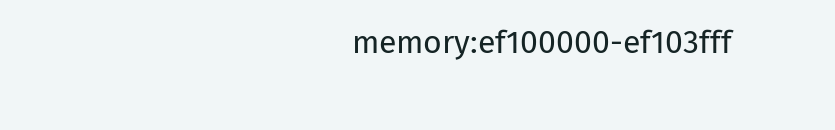memory:ef100000-ef103fff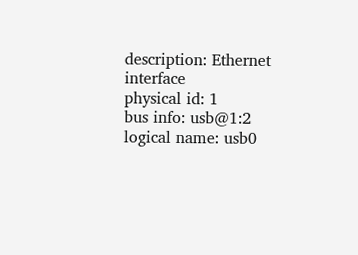description: Ethernet interface
physical id: 1
bus info: usb@1:2
logical name: usb0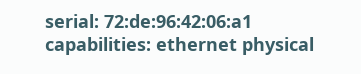serial: 72:de:96:42:06:a1
capabilities: ethernet physical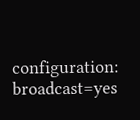configuration: broadcast=yes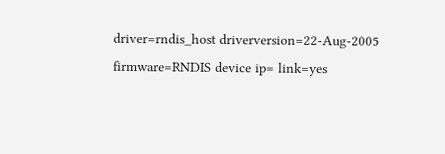driver=rndis_host driverversion=22-Aug-2005 firmware=RNDIS device ip= link=yes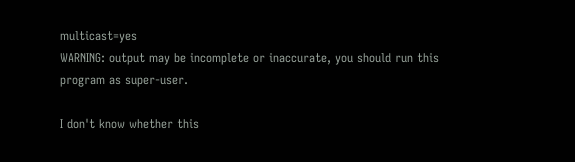multicast=yes
WARNING: output may be incomplete or inaccurate, you should run this program as super-user.

I don't know whether this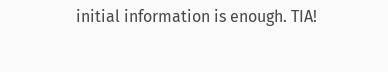initial information is enough. TIA!